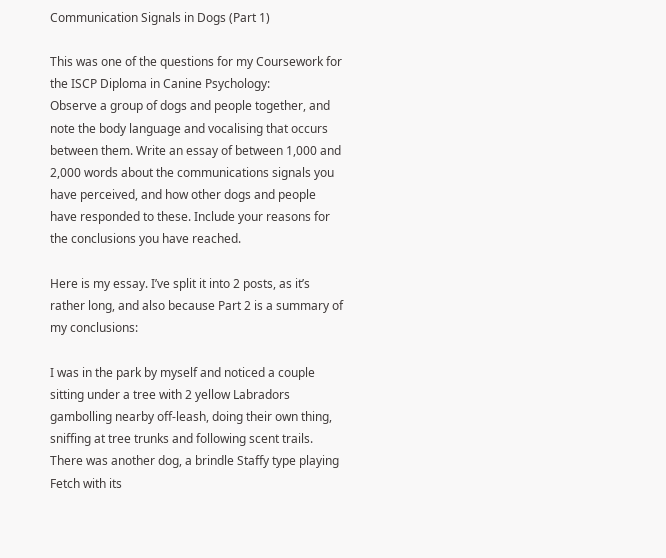Communication Signals in Dogs (Part 1)

This was one of the questions for my Coursework for the ISCP Diploma in Canine Psychology:
Observe a group of dogs and people together, and note the body language and vocalising that occurs between them. Write an essay of between 1,000 and 2,000 words about the communications signals you have perceived, and how other dogs and people have responded to these. Include your reasons for the conclusions you have reached.

Here is my essay. I’ve split it into 2 posts, as it’s rather long, and also because Part 2 is a summary of my conclusions:

I was in the park by myself and noticed a couple sitting under a tree with 2 yellow Labradors gambolling nearby off-leash, doing their own thing, sniffing at tree trunks and following scent trails. There was another dog, a brindle Staffy type playing Fetch with its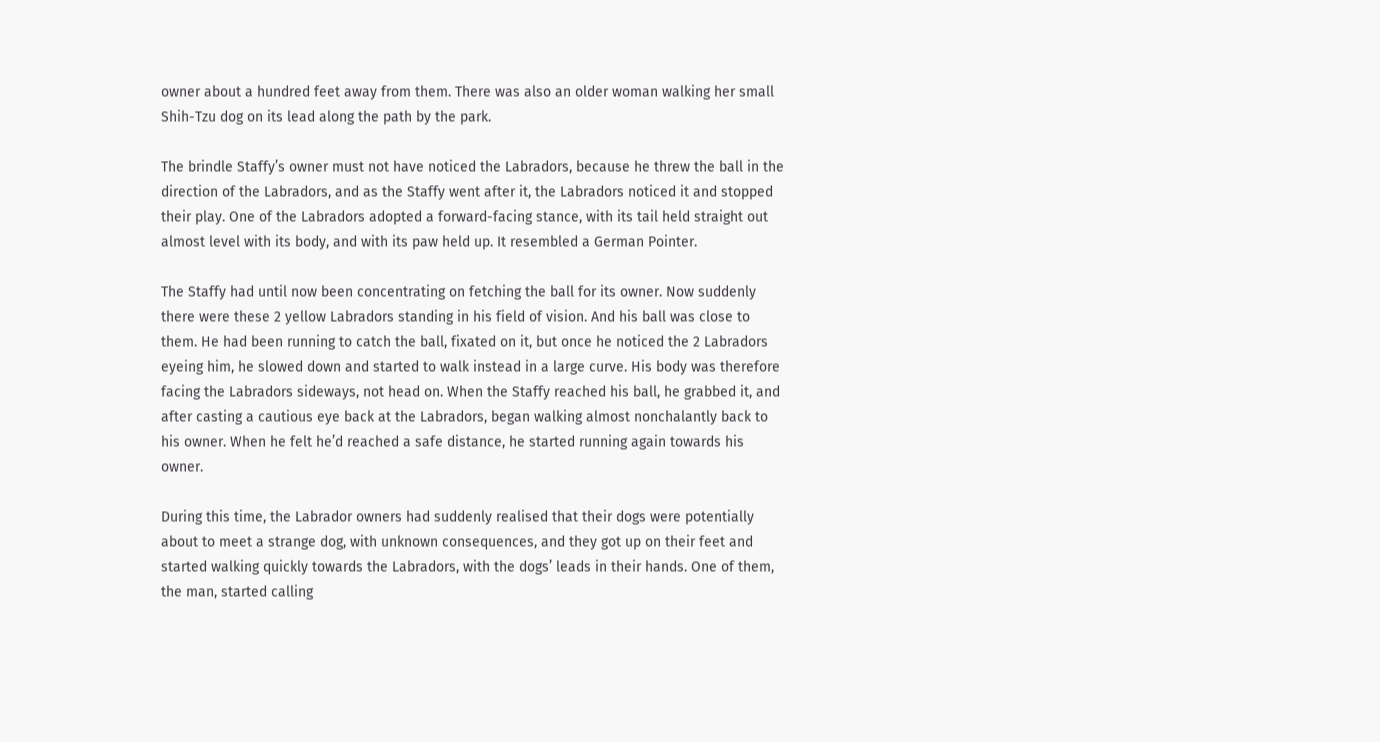owner about a hundred feet away from them. There was also an older woman walking her small Shih-Tzu dog on its lead along the path by the park.

The brindle Staffy’s owner must not have noticed the Labradors, because he threw the ball in the direction of the Labradors, and as the Staffy went after it, the Labradors noticed it and stopped their play. One of the Labradors adopted a forward-facing stance, with its tail held straight out almost level with its body, and with its paw held up. It resembled a German Pointer.

The Staffy had until now been concentrating on fetching the ball for its owner. Now suddenly there were these 2 yellow Labradors standing in his field of vision. And his ball was close to them. He had been running to catch the ball, fixated on it, but once he noticed the 2 Labradors eyeing him, he slowed down and started to walk instead in a large curve. His body was therefore facing the Labradors sideways, not head on. When the Staffy reached his ball, he grabbed it, and after casting a cautious eye back at the Labradors, began walking almost nonchalantly back to his owner. When he felt he’d reached a safe distance, he started running again towards his owner.

During this time, the Labrador owners had suddenly realised that their dogs were potentially about to meet a strange dog, with unknown consequences, and they got up on their feet and started walking quickly towards the Labradors, with the dogs’ leads in their hands. One of them, the man, started calling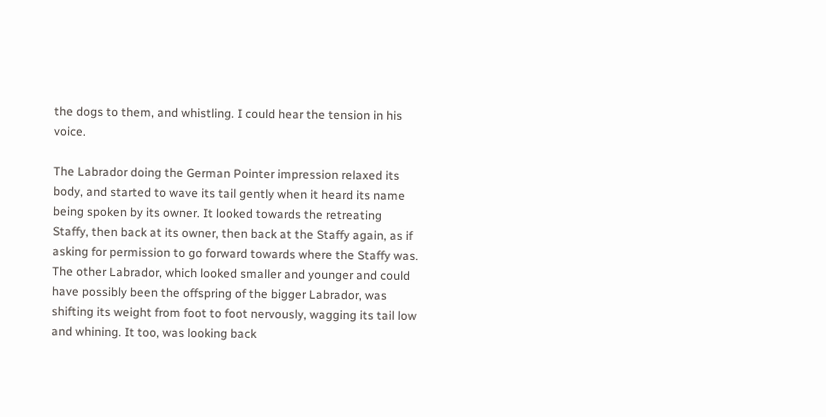the dogs to them, and whistling. I could hear the tension in his voice.

The Labrador doing the German Pointer impression relaxed its body, and started to wave its tail gently when it heard its name being spoken by its owner. It looked towards the retreating Staffy, then back at its owner, then back at the Staffy again, as if asking for permission to go forward towards where the Staffy was. The other Labrador, which looked smaller and younger and could have possibly been the offspring of the bigger Labrador, was shifting its weight from foot to foot nervously, wagging its tail low and whining. It too, was looking back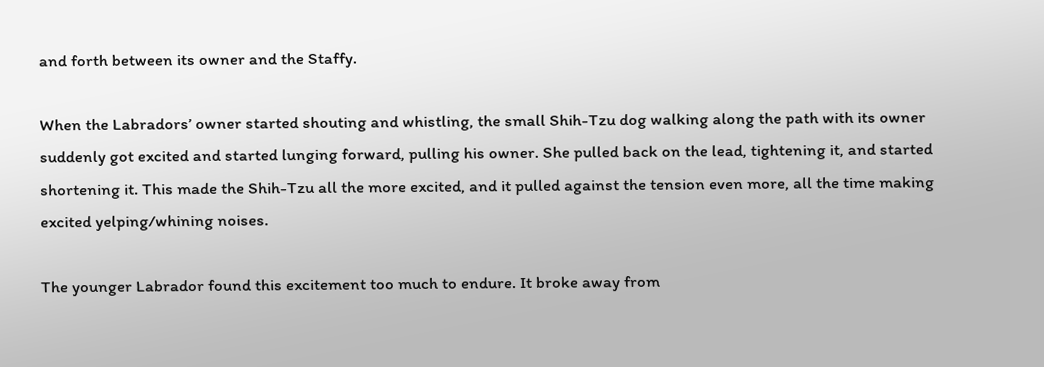and forth between its owner and the Staffy.

When the Labradors’ owner started shouting and whistling, the small Shih-Tzu dog walking along the path with its owner suddenly got excited and started lunging forward, pulling his owner. She pulled back on the lead, tightening it, and started shortening it. This made the Shih-Tzu all the more excited, and it pulled against the tension even more, all the time making excited yelping/whining noises.

The younger Labrador found this excitement too much to endure. It broke away from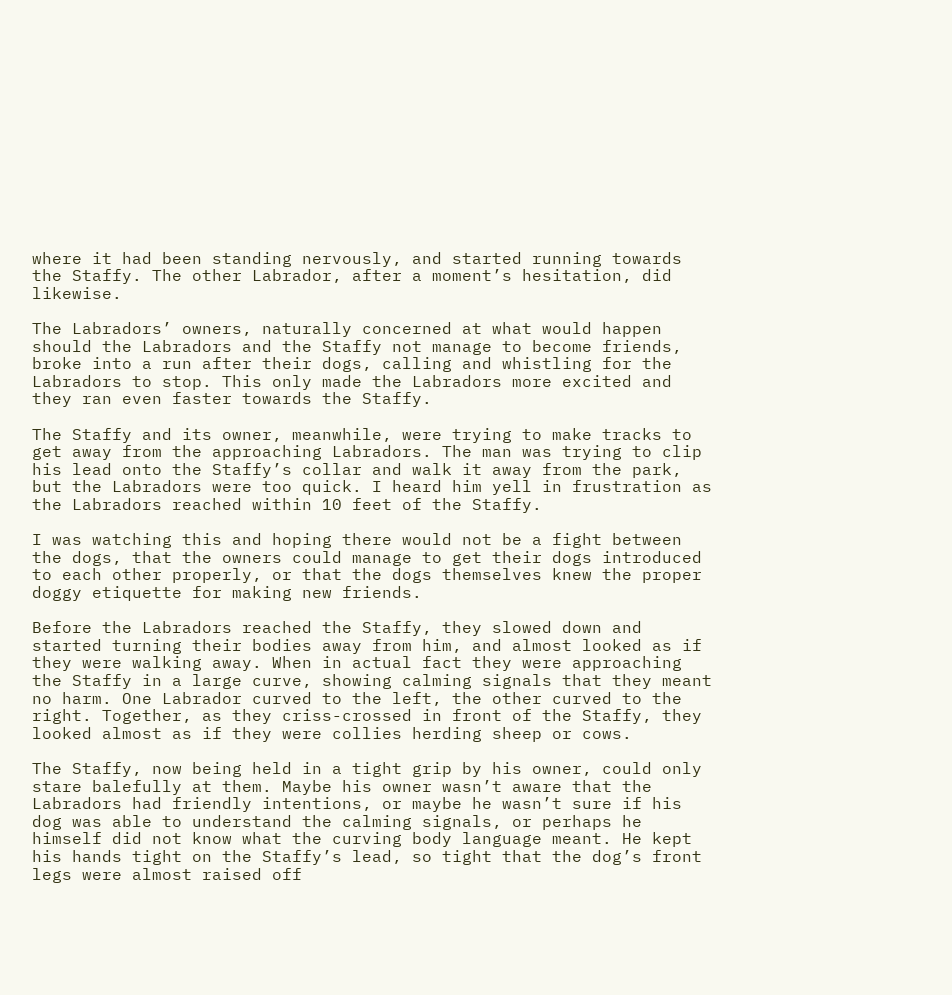where it had been standing nervously, and started running towards the Staffy. The other Labrador, after a moment’s hesitation, did likewise.

The Labradors’ owners, naturally concerned at what would happen should the Labradors and the Staffy not manage to become friends, broke into a run after their dogs, calling and whistling for the Labradors to stop. This only made the Labradors more excited and they ran even faster towards the Staffy.

The Staffy and its owner, meanwhile, were trying to make tracks to get away from the approaching Labradors. The man was trying to clip his lead onto the Staffy’s collar and walk it away from the park, but the Labradors were too quick. I heard him yell in frustration as the Labradors reached within 10 feet of the Staffy.

I was watching this and hoping there would not be a fight between the dogs, that the owners could manage to get their dogs introduced to each other properly, or that the dogs themselves knew the proper doggy etiquette for making new friends.

Before the Labradors reached the Staffy, they slowed down and started turning their bodies away from him, and almost looked as if they were walking away. When in actual fact they were approaching the Staffy in a large curve, showing calming signals that they meant no harm. One Labrador curved to the left, the other curved to the right. Together, as they criss-crossed in front of the Staffy, they looked almost as if they were collies herding sheep or cows.

The Staffy, now being held in a tight grip by his owner, could only stare balefully at them. Maybe his owner wasn’t aware that the Labradors had friendly intentions, or maybe he wasn’t sure if his dog was able to understand the calming signals, or perhaps he himself did not know what the curving body language meant. He kept his hands tight on the Staffy’s lead, so tight that the dog’s front legs were almost raised off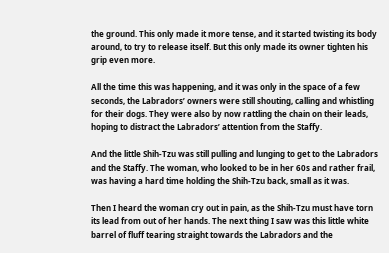the ground. This only made it more tense, and it started twisting its body around, to try to release itself. But this only made its owner tighten his grip even more.

All the time this was happening, and it was only in the space of a few seconds, the Labradors’ owners were still shouting, calling and whistling for their dogs. They were also by now rattling the chain on their leads, hoping to distract the Labradors’ attention from the Staffy.

And the little Shih-Tzu was still pulling and lunging to get to the Labradors and the Staffy. The woman, who looked to be in her 60s and rather frail, was having a hard time holding the Shih-Tzu back, small as it was.

Then I heard the woman cry out in pain, as the Shih-Tzu must have torn its lead from out of her hands. The next thing I saw was this little white barrel of fluff tearing straight towards the Labradors and the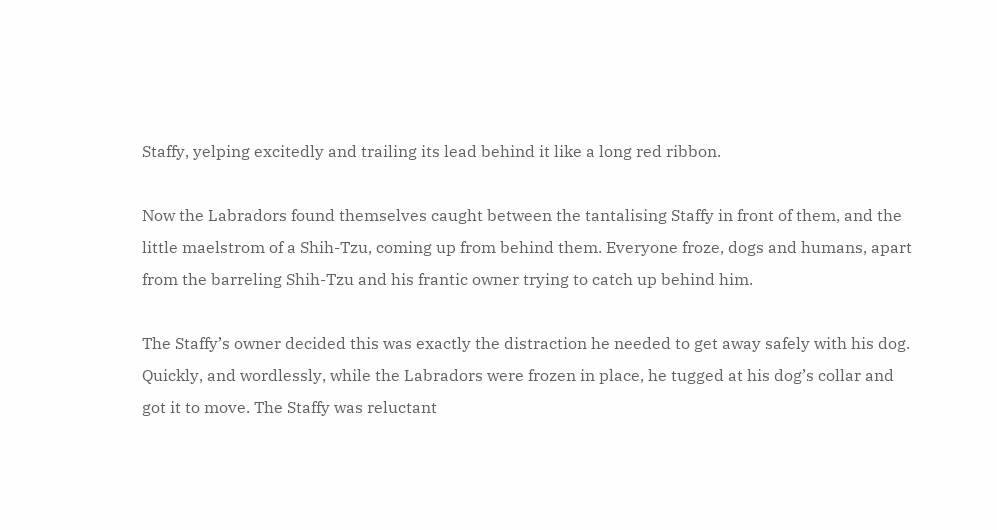Staffy, yelping excitedly and trailing its lead behind it like a long red ribbon.

Now the Labradors found themselves caught between the tantalising Staffy in front of them, and the little maelstrom of a Shih-Tzu, coming up from behind them. Everyone froze, dogs and humans, apart from the barreling Shih-Tzu and his frantic owner trying to catch up behind him.

The Staffy’s owner decided this was exactly the distraction he needed to get away safely with his dog. Quickly, and wordlessly, while the Labradors were frozen in place, he tugged at his dog’s collar and got it to move. The Staffy was reluctant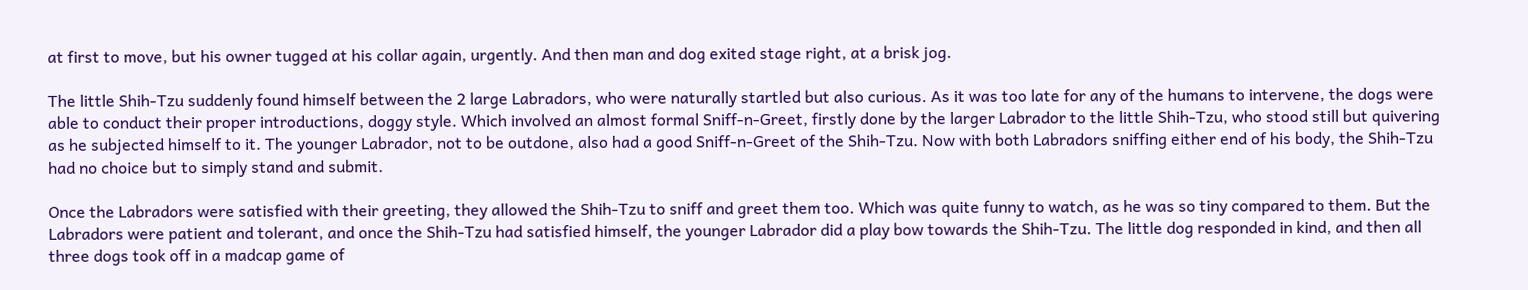at first to move, but his owner tugged at his collar again, urgently. And then man and dog exited stage right, at a brisk jog.

The little Shih-Tzu suddenly found himself between the 2 large Labradors, who were naturally startled but also curious. As it was too late for any of the humans to intervene, the dogs were able to conduct their proper introductions, doggy style. Which involved an almost formal Sniff-n-Greet, firstly done by the larger Labrador to the little Shih-Tzu, who stood still but quivering as he subjected himself to it. The younger Labrador, not to be outdone, also had a good Sniff-n-Greet of the Shih-Tzu. Now with both Labradors sniffing either end of his body, the Shih-Tzu had no choice but to simply stand and submit.

Once the Labradors were satisfied with their greeting, they allowed the Shih-Tzu to sniff and greet them too. Which was quite funny to watch, as he was so tiny compared to them. But the Labradors were patient and tolerant, and once the Shih-Tzu had satisfied himself, the younger Labrador did a play bow towards the Shih-Tzu. The little dog responded in kind, and then all three dogs took off in a madcap game of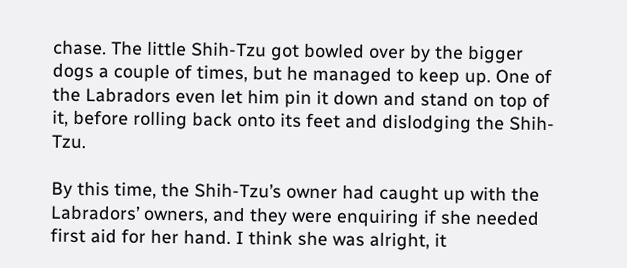chase. The little Shih-Tzu got bowled over by the bigger dogs a couple of times, but he managed to keep up. One of the Labradors even let him pin it down and stand on top of it, before rolling back onto its feet and dislodging the Shih-Tzu.

By this time, the Shih-Tzu’s owner had caught up with the Labradors’ owners, and they were enquiring if she needed first aid for her hand. I think she was alright, it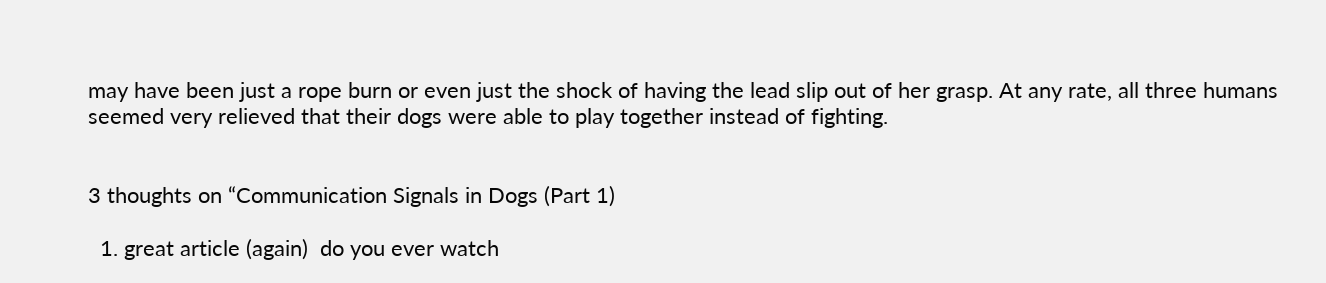may have been just a rope burn or even just the shock of having the lead slip out of her grasp. At any rate, all three humans seemed very relieved that their dogs were able to play together instead of fighting.


3 thoughts on “Communication Signals in Dogs (Part 1)

  1. great article (again)  do you ever watch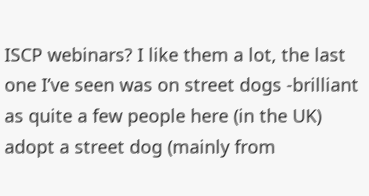ISCP webinars? I like them a lot, the last one I’ve seen was on street dogs -brilliant as quite a few people here (in the UK) adopt a street dog (mainly from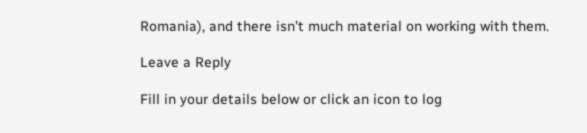Romania), and there isn’t much material on working with them.

Leave a Reply

Fill in your details below or click an icon to log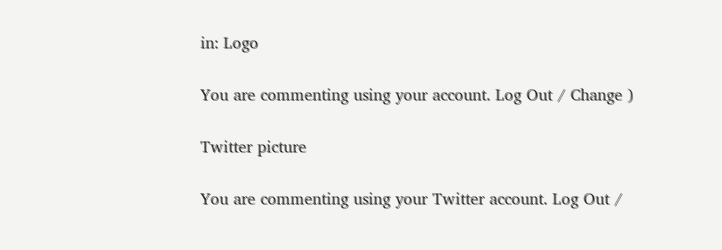in: Logo

You are commenting using your account. Log Out / Change )

Twitter picture

You are commenting using your Twitter account. Log Out /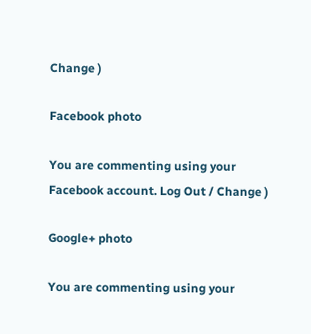Change )

Facebook photo

You are commenting using your Facebook account. Log Out / Change )

Google+ photo

You are commenting using your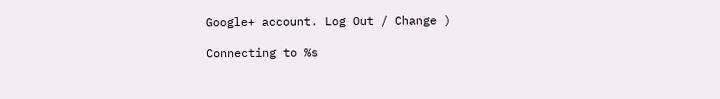Google+ account. Log Out / Change )

Connecting to %s